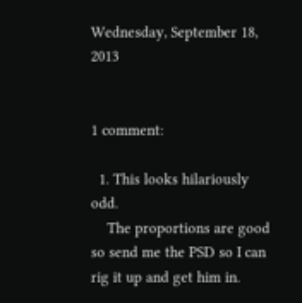Wednesday, September 18, 2013


1 comment:

  1. This looks hilariously odd.
    The proportions are good so send me the PSD so I can rig it up and get him in.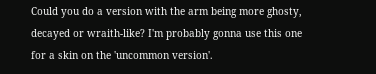Could you do a version with the arm being more ghosty, decayed or wraith-like? I'm probably gonna use this one for a skin on the 'uncommon version'.